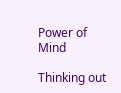Power of Mind

Thinking out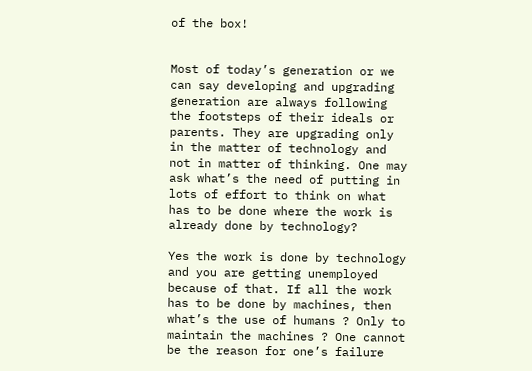of the box!


Most of today’s generation or we can say developing and upgrading generation are always following the footsteps of their ideals or parents. They are upgrading only in the matter of technology and not in matter of thinking. One may ask what’s the need of putting in lots of effort to think on what has to be done where the work is already done by technology?

Yes the work is done by technology and you are getting unemployed because of that. If all the work has to be done by machines, then what’s the use of humans ? Only to maintain the machines ? One cannot be the reason for one’s failure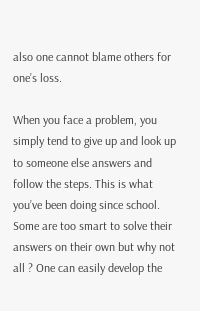also one cannot blame others for one’s loss.

When you face a problem, you simply tend to give up and look up to someone else answers and follow the steps. This is what you’ve been doing since school. Some are too smart to solve their answers on their own but why not all ? One can easily develop the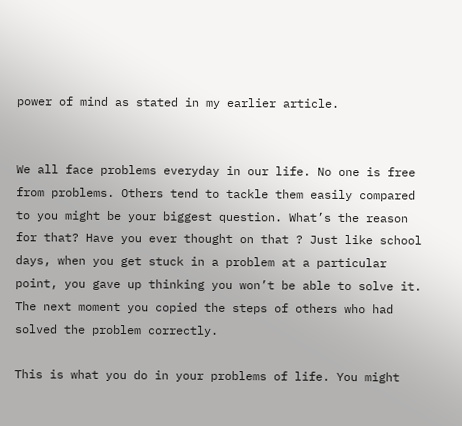power of mind as stated in my earlier article.


We all face problems everyday in our life. No one is free from problems. Others tend to tackle them easily compared to you might be your biggest question. What’s the reason for that? Have you ever thought on that ? Just like school days, when you get stuck in a problem at a particular point, you gave up thinking you won’t be able to solve it. The next moment you copied the steps of others who had solved the problem correctly.

This is what you do in your problems of life. You might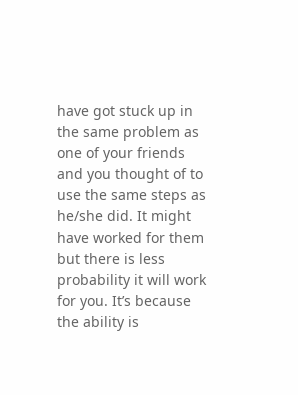have got stuck up in the same problem as one of your friends and you thought of to use the same steps as he/she did. It might have worked for them but there is less probability it will work for you. It’s because the ability is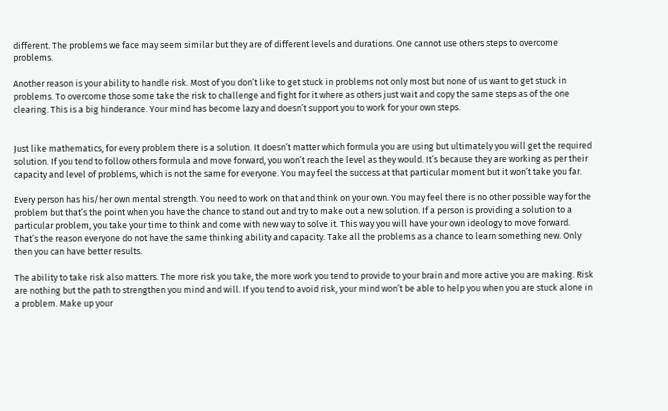different. The problems we face may seem similar but they are of different levels and durations. One cannot use others steps to overcome problems.

Another reason is your ability to handle risk. Most of you don’t like to get stuck in problems not only most but none of us want to get stuck in problems. To overcome those some take the risk to challenge and fight for it where as others just wait and copy the same steps as of the one clearing. This is a big hinderance. Your mind has become lazy and doesn’t support you to work for your own steps.


Just like mathematics, for every problem there is a solution. It doesn’t matter which formula you are using but ultimately you will get the required solution. If you tend to follow others formula and move forward, you won’t reach the level as they would. It’s because they are working as per their capacity and level of problems, which is not the same for everyone. You may feel the success at that particular moment but it won’t take you far.

Every person has his/her own mental strength. You need to work on that and think on your own. You may feel there is no other possible way for the problem but that’s the point when you have the chance to stand out and try to make out a new solution. If a person is providing a solution to a particular problem, you take your time to think and come with new way to solve it. This way you will have your own ideology to move forward. That’s the reason everyone do not have the same thinking ability and capacity. Take all the problems as a chance to learn something new. Only then you can have better results.

The ability to take risk also matters. The more risk you take, the more work you tend to provide to your brain and more active you are making. Risk are nothing but the path to strengthen you mind and will. If you tend to avoid risk, your mind won’t be able to help you when you are stuck alone in a problem. Make up your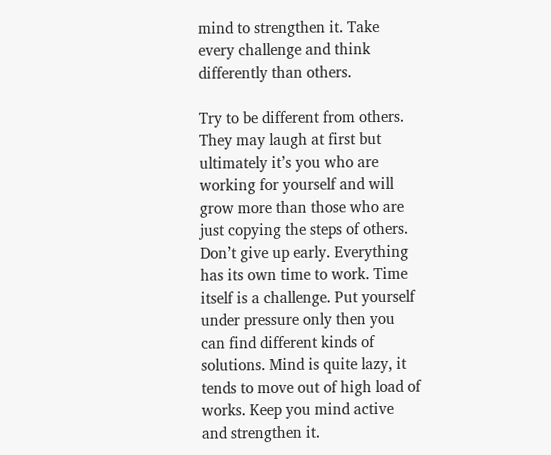mind to strengthen it. Take every challenge and think differently than others.

Try to be different from others. They may laugh at first but ultimately it’s you who are working for yourself and will grow more than those who are just copying the steps of others. Don’t give up early. Everything has its own time to work. Time itself is a challenge. Put yourself under pressure only then you can find different kinds of solutions. Mind is quite lazy, it tends to move out of high load of works. Keep you mind active and strengthen it.